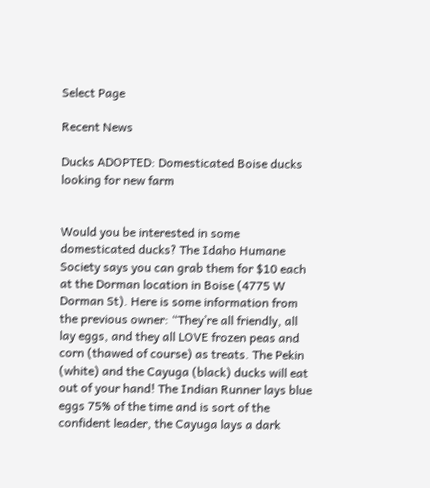Select Page

Recent News

Ducks ADOPTED: Domesticated Boise ducks looking for new farm


Would you be interested in some domesticated ducks? The Idaho Humane Society says you can grab them for $10 each at the Dorman location in Boise (4775 W Dorman St). Here is some information from the previous owner: “They’re all friendly, all lay eggs, and they all LOVE frozen peas and corn (thawed of course) as treats. The Pekin (white) and the Cayuga (black) ducks will eat out of your hand! The Indian Runner lays blue eggs 75% of the time and is sort of the confident leader, the Cayuga lays a dark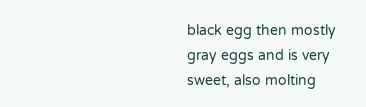black egg then mostly gray eggs and is very sweet, also molting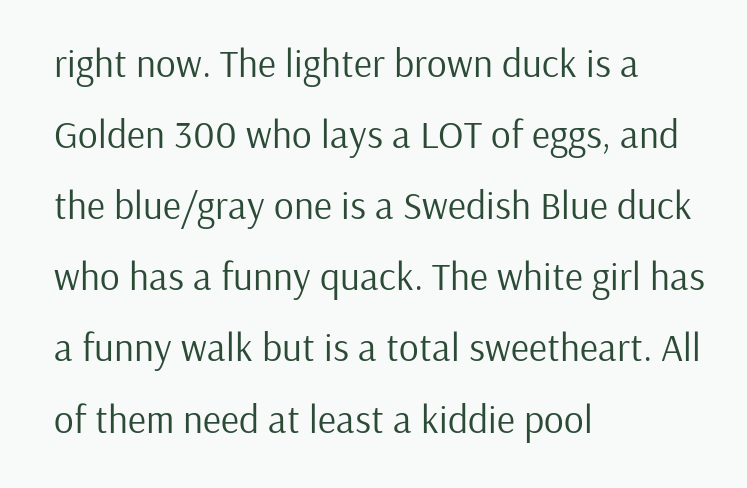right now. The lighter brown duck is a Golden 300 who lays a LOT of eggs, and the blue/gray one is a Swedish Blue duck who has a funny quack. The white girl has a funny walk but is a total sweetheart. All of them need at least a kiddie pool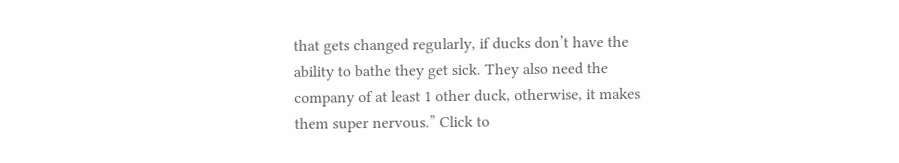that gets changed regularly, if ducks don’t have the ability to bathe they get sick. They also need the company of at least 1 other duck, otherwise, it makes them super nervous.” Click to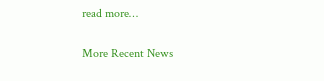read more…

More Recent News